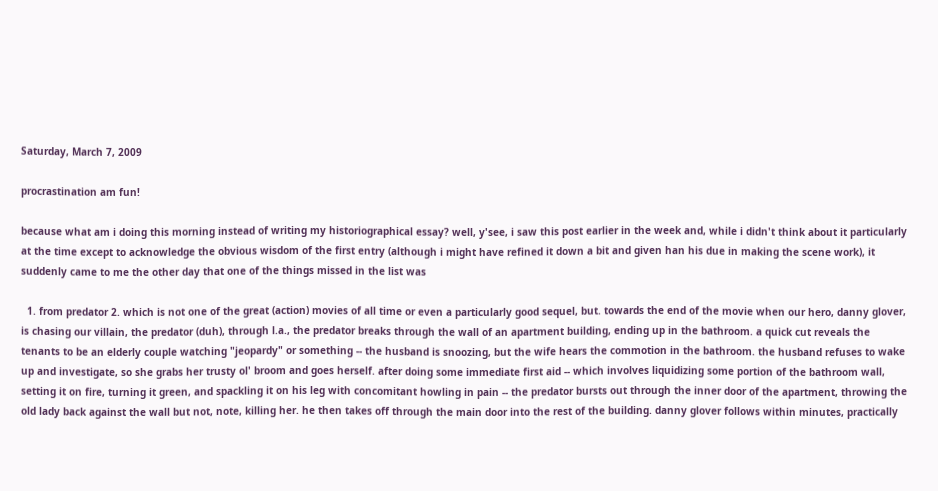Saturday, March 7, 2009

procrastination am fun!

because what am i doing this morning instead of writing my historiographical essay? well, y'see, i saw this post earlier in the week and, while i didn't think about it particularly at the time except to acknowledge the obvious wisdom of the first entry (although i might have refined it down a bit and given han his due in making the scene work), it suddenly came to me the other day that one of the things missed in the list was

  1. from predator 2. which is not one of the great (action) movies of all time or even a particularly good sequel, but. towards the end of the movie when our hero, danny glover, is chasing our villain, the predator (duh), through l.a., the predator breaks through the wall of an apartment building, ending up in the bathroom. a quick cut reveals the tenants to be an elderly couple watching "jeopardy" or something -- the husband is snoozing, but the wife hears the commotion in the bathroom. the husband refuses to wake up and investigate, so she grabs her trusty ol' broom and goes herself. after doing some immediate first aid -- which involves liquidizing some portion of the bathroom wall, setting it on fire, turning it green, and spackling it on his leg with concomitant howling in pain -- the predator bursts out through the inner door of the apartment, throwing the old lady back against the wall but not, note, killing her. he then takes off through the main door into the rest of the building. danny glover follows within minutes, practically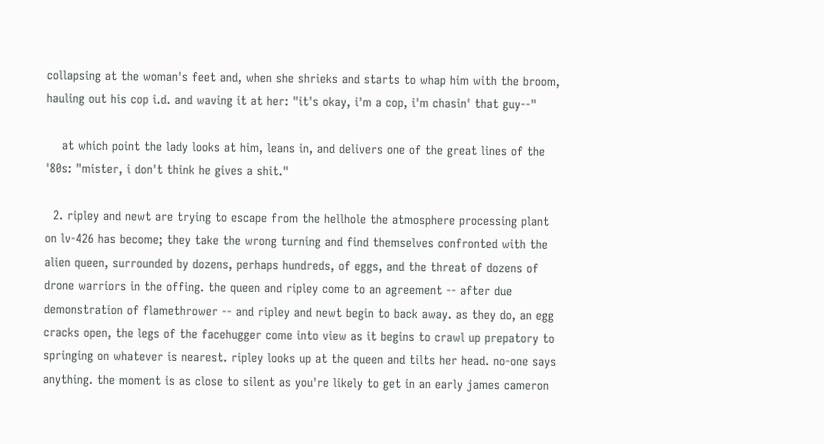collapsing at the woman's feet and, when she shrieks and starts to whap him with the broom, hauling out his cop i.d. and waving it at her: "it's okay, i'm a cop, i'm chasin' that guy--"

    at which point the lady looks at him, leans in, and delivers one of the great lines of the '80s: "mister, i don't think he gives a shit."

  2. ripley and newt are trying to escape from the hellhole the atmosphere processing plant on lv-426 has become; they take the wrong turning and find themselves confronted with the alien queen, surrounded by dozens, perhaps hundreds, of eggs, and the threat of dozens of drone warriors in the offing. the queen and ripley come to an agreement -- after due demonstration of flamethrower -- and ripley and newt begin to back away. as they do, an egg cracks open, the legs of the facehugger come into view as it begins to crawl up prepatory to springing on whatever is nearest. ripley looks up at the queen and tilts her head. no-one says anything. the moment is as close to silent as you're likely to get in an early james cameron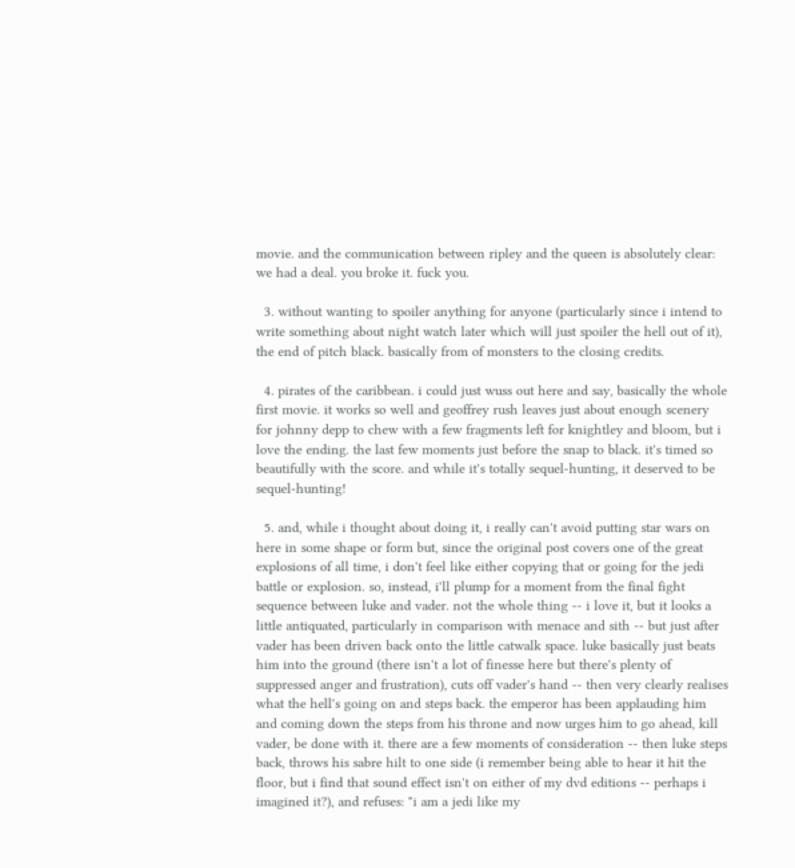movie. and the communication between ripley and the queen is absolutely clear: we had a deal. you broke it. fuck you.

  3. without wanting to spoiler anything for anyone (particularly since i intend to write something about night watch later which will just spoiler the hell out of it), the end of pitch black. basically from of monsters to the closing credits.

  4. pirates of the caribbean. i could just wuss out here and say, basically the whole first movie. it works so well and geoffrey rush leaves just about enough scenery for johnny depp to chew with a few fragments left for knightley and bloom, but i love the ending. the last few moments just before the snap to black. it's timed so beautifully with the score. and while it's totally sequel-hunting, it deserved to be sequel-hunting!

  5. and, while i thought about doing it, i really can't avoid putting star wars on here in some shape or form but, since the original post covers one of the great explosions of all time, i don't feel like either copying that or going for the jedi battle or explosion. so, instead, i'll plump for a moment from the final fight sequence between luke and vader. not the whole thing -- i love it, but it looks a little antiquated, particularly in comparison with menace and sith -- but just after vader has been driven back onto the little catwalk space. luke basically just beats him into the ground (there isn't a lot of finesse here but there's plenty of suppressed anger and frustration), cuts off vader's hand -- then very clearly realises what the hell's going on and steps back. the emperor has been applauding him and coming down the steps from his throne and now urges him to go ahead, kill vader, be done with it. there are a few moments of consideration -- then luke steps back, throws his sabre hilt to one side (i remember being able to hear it hit the floor, but i find that sound effect isn't on either of my dvd editions -- perhaps i imagined it?), and refuses: "i am a jedi like my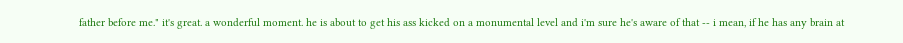father before me." it's great. a wonderful moment. he is about to get his ass kicked on a monumental level and i'm sure he's aware of that -- i mean, if he has any brain at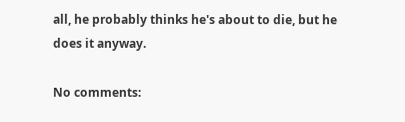all, he probably thinks he's about to die, but he does it anyway.

No comments: